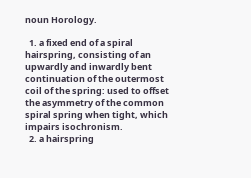noun Horology.

  1. a fixed end of a spiral hairspring, consisting of an upwardly and inwardly bent continuation of the outermost coil of the spring: used to offset the asymmetry of the common spiral spring when tight, which impairs isochronism.
  2. a hairspring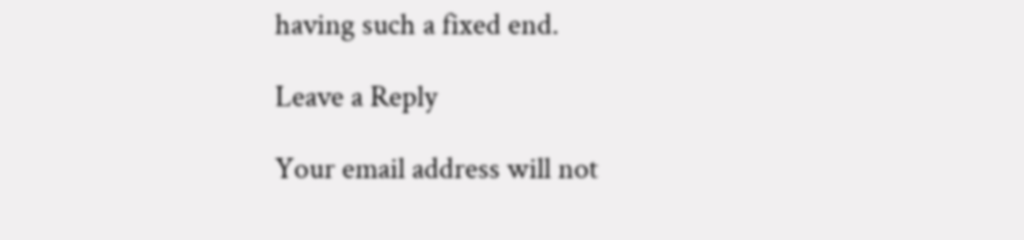having such a fixed end.

Leave a Reply

Your email address will not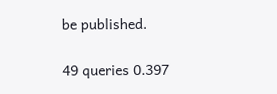be published.

49 queries 0.397